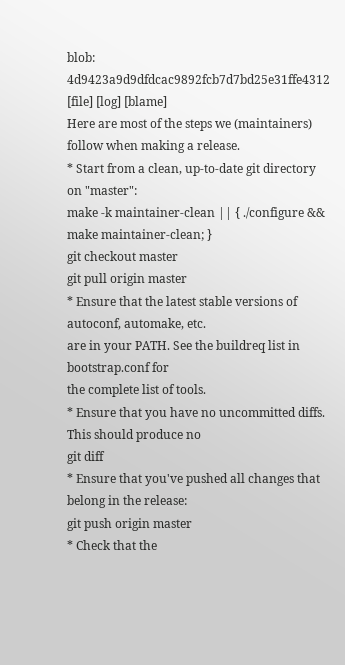blob: 4d9423a9d9dfdcac9892fcb7d7bd25e31ffe4312 [file] [log] [blame]
Here are most of the steps we (maintainers) follow when making a release.
* Start from a clean, up-to-date git directory on "master":
make -k maintainer-clean || { ./configure && make maintainer-clean; }
git checkout master
git pull origin master
* Ensure that the latest stable versions of autoconf, automake, etc.
are in your PATH. See the buildreq list in bootstrap.conf for
the complete list of tools.
* Ensure that you have no uncommitted diffs. This should produce no
git diff
* Ensure that you've pushed all changes that belong in the release:
git push origin master
* Check that the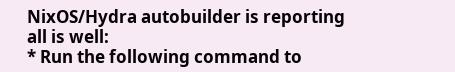NixOS/Hydra autobuilder is reporting all is well:
* Run the following command to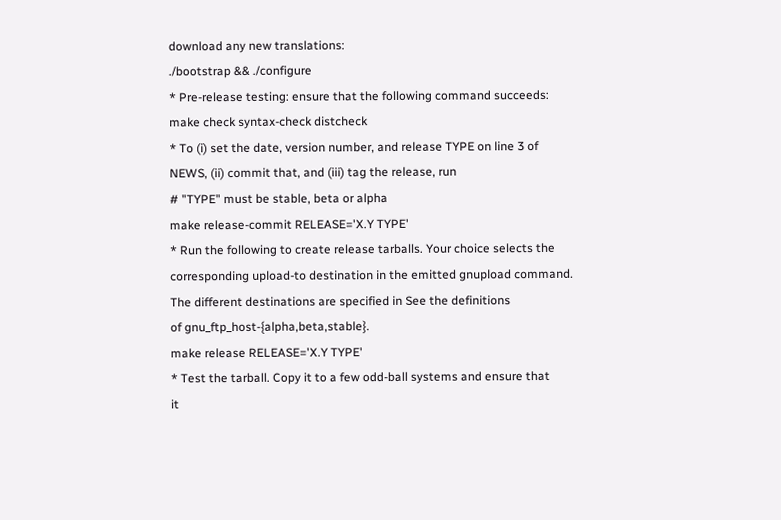download any new translations:
./bootstrap && ./configure
* Pre-release testing: ensure that the following command succeeds:
make check syntax-check distcheck
* To (i) set the date, version number, and release TYPE on line 3 of
NEWS, (ii) commit that, and (iii) tag the release, run
# "TYPE" must be stable, beta or alpha
make release-commit RELEASE='X.Y TYPE'
* Run the following to create release tarballs. Your choice selects the
corresponding upload-to destination in the emitted gnupload command.
The different destinations are specified in See the definitions
of gnu_ftp_host-{alpha,beta,stable}.
make release RELEASE='X.Y TYPE'
* Test the tarball. Copy it to a few odd-ball systems and ensure that
it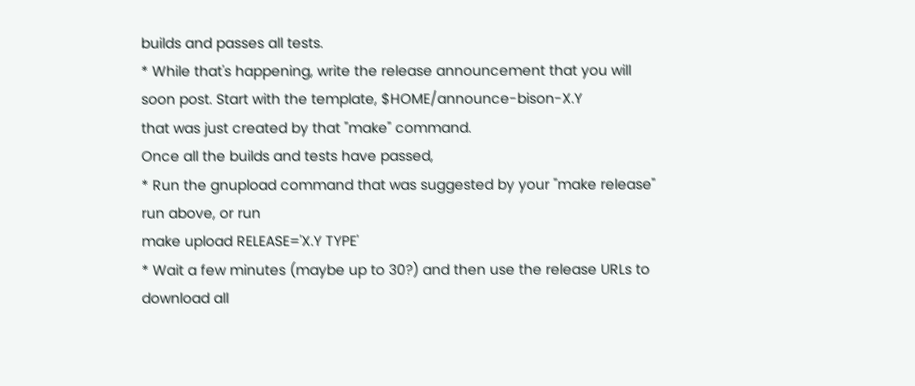builds and passes all tests.
* While that's happening, write the release announcement that you will
soon post. Start with the template, $HOME/announce-bison-X.Y
that was just created by that "make" command.
Once all the builds and tests have passed,
* Run the gnupload command that was suggested by your "make release"
run above, or run
make upload RELEASE='X.Y TYPE'
* Wait a few minutes (maybe up to 30?) and then use the release URLs to
download all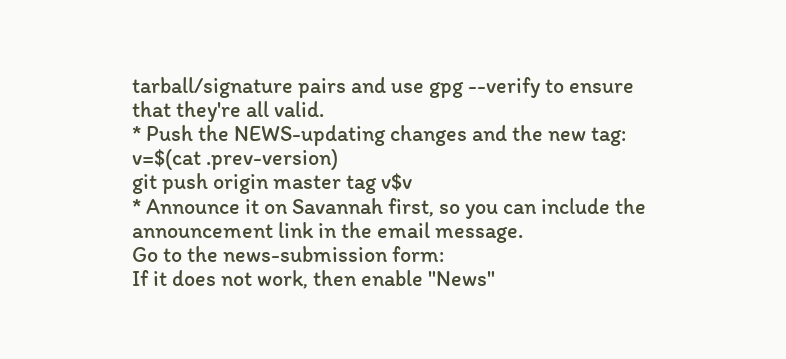tarball/signature pairs and use gpg --verify to ensure
that they're all valid.
* Push the NEWS-updating changes and the new tag:
v=$(cat .prev-version)
git push origin master tag v$v
* Announce it on Savannah first, so you can include the
announcement link in the email message.
Go to the news-submission form:
If it does not work, then enable "News"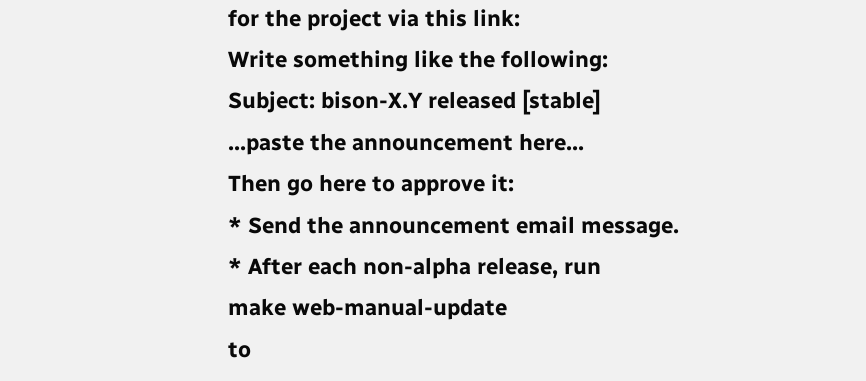for the project via this link:
Write something like the following:
Subject: bison-X.Y released [stable]
...paste the announcement here...
Then go here to approve it:
* Send the announcement email message.
* After each non-alpha release, run
make web-manual-update
to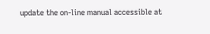update the on-line manual accessible at